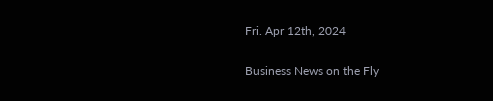Fri. Apr 12th, 2024

Business News on the Fly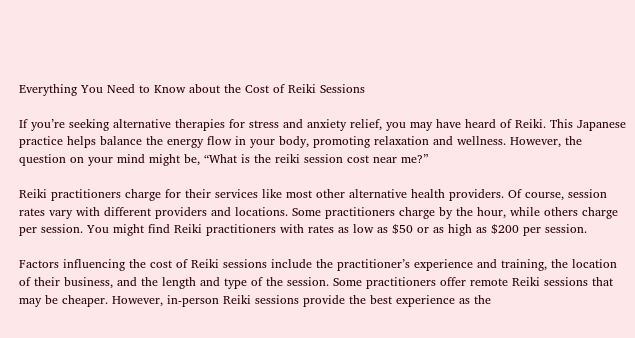Everything You Need to Know about the Cost of Reiki Sessions

If you’re seeking alternative therapies for stress and anxiety relief, you may have heard of Reiki. This Japanese practice helps balance the energy flow in your body, promoting relaxation and wellness. However, the question on your mind might be, “What is the reiki session cost near me?”

Reiki practitioners charge for their services like most other alternative health providers. Of course, session rates vary with different providers and locations. Some practitioners charge by the hour, while others charge per session. You might find Reiki practitioners with rates as low as $50 or as high as $200 per session.

Factors influencing the cost of Reiki sessions include the practitioner’s experience and training, the location of their business, and the length and type of the session. Some practitioners offer remote Reiki sessions that may be cheaper. However, in-person Reiki sessions provide the best experience as the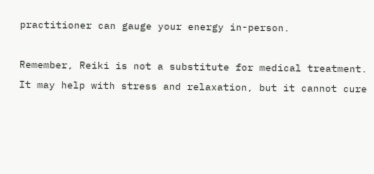practitioner can gauge your energy in-person.

Remember, Reiki is not a substitute for medical treatment. It may help with stress and relaxation, but it cannot cure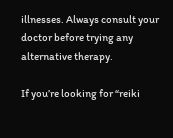illnesses. Always consult your doctor before trying any alternative therapy.

If you’re looking for “reiki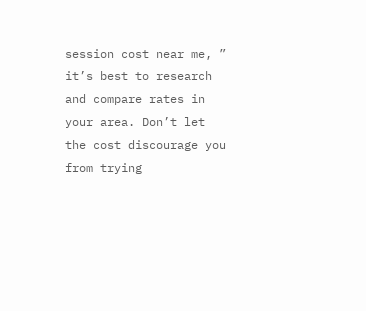session cost near me, ” it’s best to research and compare rates in your area. Don’t let the cost discourage you from trying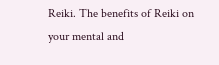Reiki. The benefits of Reiki on your mental and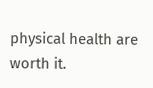physical health are worth it.